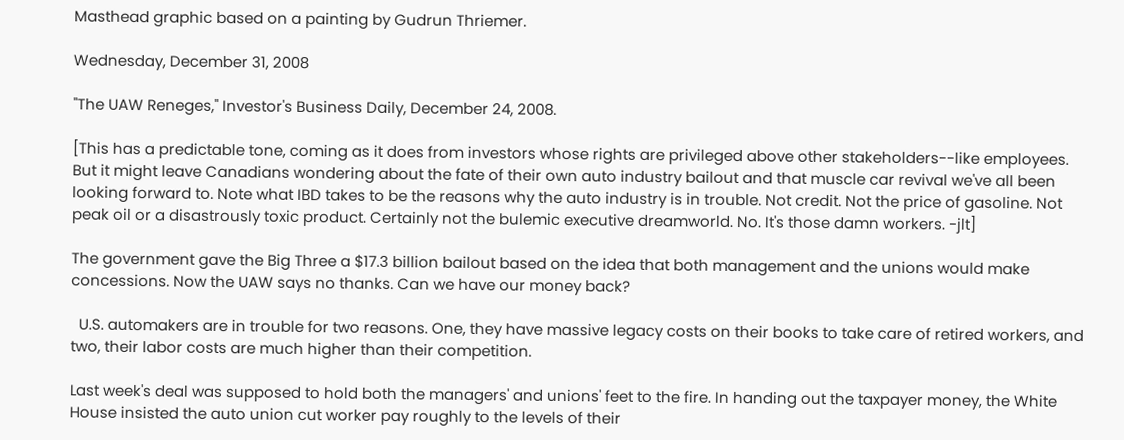Masthead graphic based on a painting by Gudrun Thriemer.

Wednesday, December 31, 2008

"The UAW Reneges," Investor's Business Daily, December 24, 2008.

[This has a predictable tone, coming as it does from investors whose rights are privileged above other stakeholders--like employees. But it might leave Canadians wondering about the fate of their own auto industry bailout and that muscle car revival we've all been looking forward to. Note what IBD takes to be the reasons why the auto industry is in trouble. Not credit. Not the price of gasoline. Not peak oil or a disastrously toxic product. Certainly not the bulemic executive dreamworld. No. It's those damn workers. -jlt]

The government gave the Big Three a $17.3 billion bailout based on the idea that both management and the unions would make concessions. Now the UAW says no thanks. Can we have our money back?

  U.S. automakers are in trouble for two reasons. One, they have massive legacy costs on their books to take care of retired workers, and two, their labor costs are much higher than their competition.

Last week's deal was supposed to hold both the managers' and unions' feet to the fire. In handing out the taxpayer money, the White House insisted the auto union cut worker pay roughly to the levels of their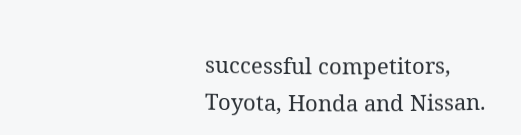successful competitors, Toyota, Honda and Nissan.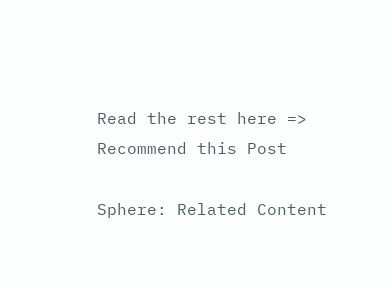Read the rest here =>
Recommend this Post

Sphere: Related Content